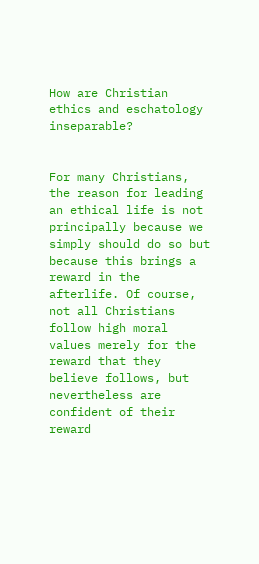How are Christian ethics and eschatology inseparable?


For many Christians, the reason for leading an ethical life is not principally because we simply should do so but because this brings a reward in the afterlife. Of course, not all Christians follow high moral values merely for the reward that they believe follows, but nevertheless are confident of their reward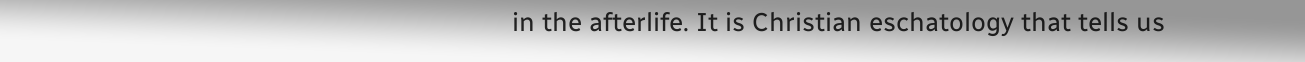in the afterlife. It is Christian eschatology that tells us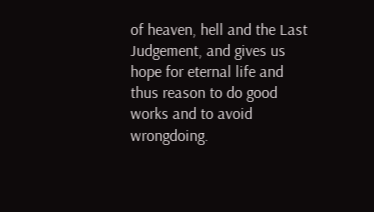of heaven, hell and the Last Judgement, and gives us hope for eternal life and thus reason to do good works and to avoid wrongdoing.